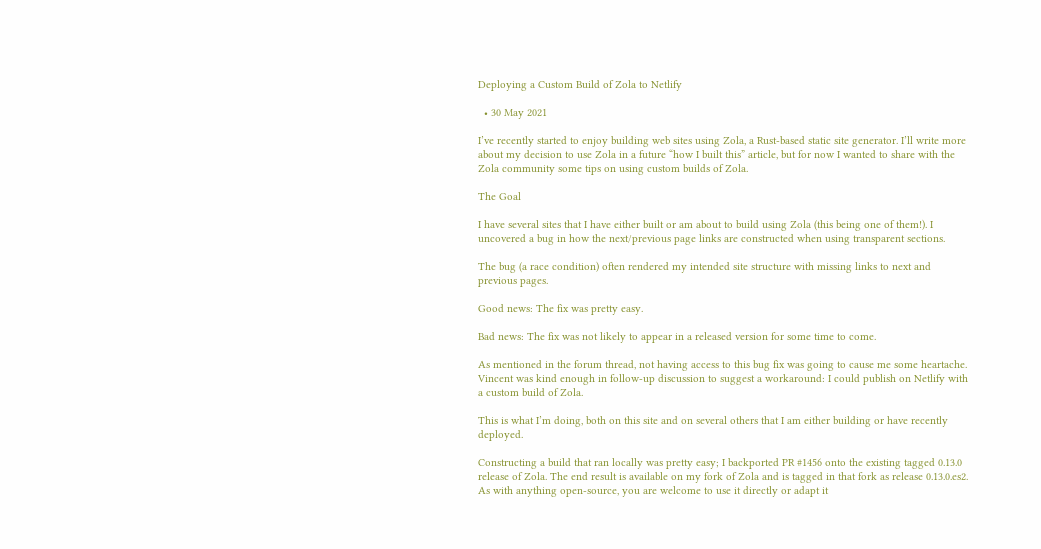Deploying a Custom Build of Zola to Netlify

  • 30 May 2021

I’ve recently started to enjoy building web sites using Zola, a Rust-based static site generator. I’ll write more about my decision to use Zola in a future “how I built this” article, but for now I wanted to share with the Zola community some tips on using custom builds of Zola.

The Goal

I have several sites that I have either built or am about to build using Zola (this being one of them!). I uncovered a bug in how the next/previous page links are constructed when using transparent sections.

The bug (a race condition) often rendered my intended site structure with missing links to next and previous pages.

Good news: The fix was pretty easy.

Bad news: The fix was not likely to appear in a released version for some time to come.

As mentioned in the forum thread, not having access to this bug fix was going to cause me some heartache. Vincent was kind enough in follow-up discussion to suggest a workaround: I could publish on Netlify with a custom build of Zola.

This is what I’m doing, both on this site and on several others that I am either building or have recently deployed.

Constructing a build that ran locally was pretty easy; I backported PR #1456 onto the existing tagged 0.13.0 release of Zola. The end result is available on my fork of Zola and is tagged in that fork as release 0.13.0.es2. As with anything open-source, you are welcome to use it directly or adapt it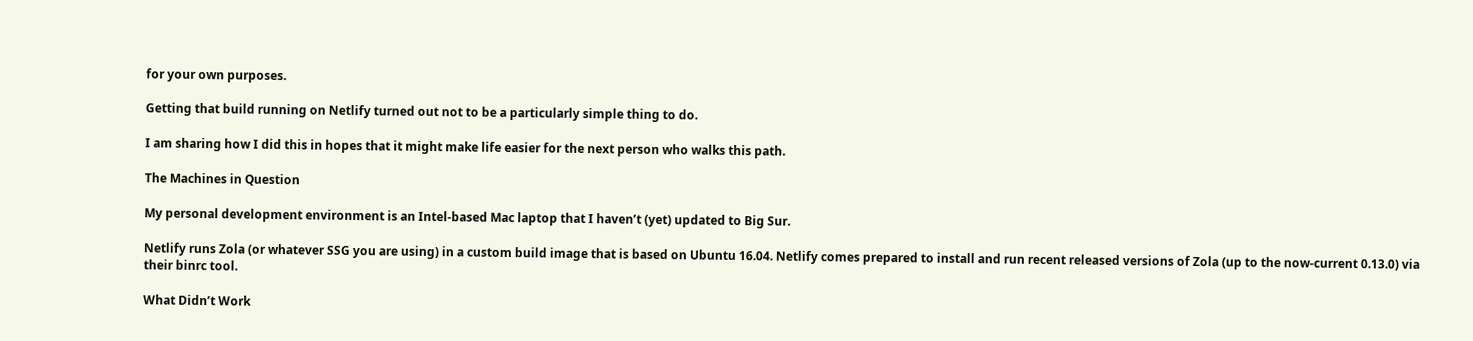for your own purposes.

Getting that build running on Netlify turned out not to be a particularly simple thing to do.

I am sharing how I did this in hopes that it might make life easier for the next person who walks this path.

The Machines in Question

My personal development environment is an Intel-based Mac laptop that I haven’t (yet) updated to Big Sur.

Netlify runs Zola (or whatever SSG you are using) in a custom build image that is based on Ubuntu 16.04. Netlify comes prepared to install and run recent released versions of Zola (up to the now-current 0.13.0) via their binrc tool.

What Didn’t Work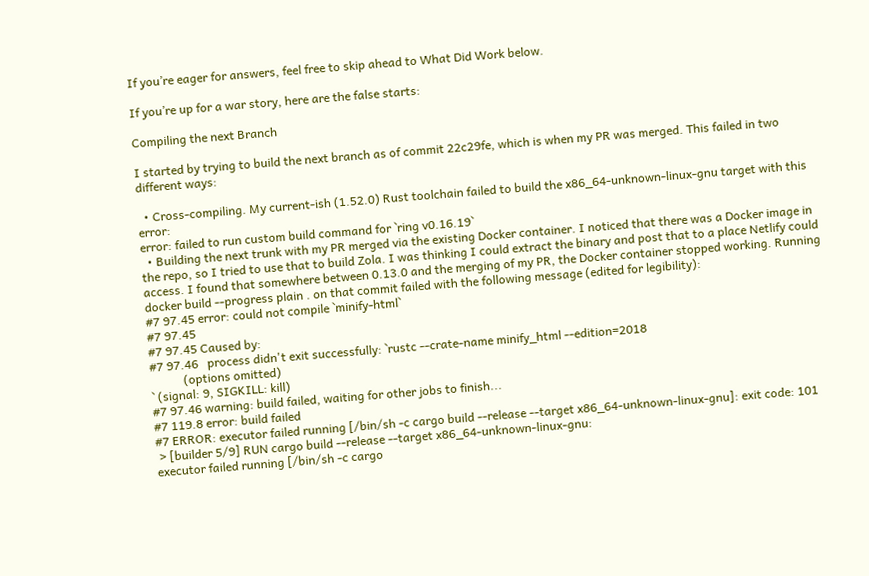If you’re eager for answers, feel free to skip ahead to What Did Work below.

If you’re up for a war story, here are the false starts:

Compiling the next Branch

I started by trying to build the next branch as of commit 22c29fe, which is when my PR was merged. This failed in two different ways:

  • Cross-compiling. My current-ish (1.52.0) Rust toolchain failed to build the x86_64-unknown-linux-gnu target with this error:
error: failed to run custom build command for `ring v0.16.19`
  • Building the next trunk with my PR merged via the existing Docker container. I noticed that there was a Docker image in the repo, so I tried to use that to build Zola. I was thinking I could extract the binary and post that to a place Netlify could access. I found that somewhere between 0.13.0 and the merging of my PR, the Docker container stopped working. Running docker build --progress plain . on that commit failed with the following message (edited for legibility):
#7 97.45 error: could not compile `minify-html`
#7 97.45
#7 97.45 Caused by:
#7 97.46   process didn't exit successfully: `rustc --crate-name minify_html --edition=2018
           (options omitted)
` (signal: 9, SIGKILL: kill)
#7 97.46 warning: build failed, waiting for other jobs to finish...
#7 119.8 error: build failed
#7 ERROR: executor failed running [/bin/sh -c cargo build --release --target x86_64-unknown-linux-gnu]: exit code: 101
 > [builder 5/9] RUN cargo build --release --target x86_64-unknown-linux-gnu:
executor failed running [/bin/sh -c cargo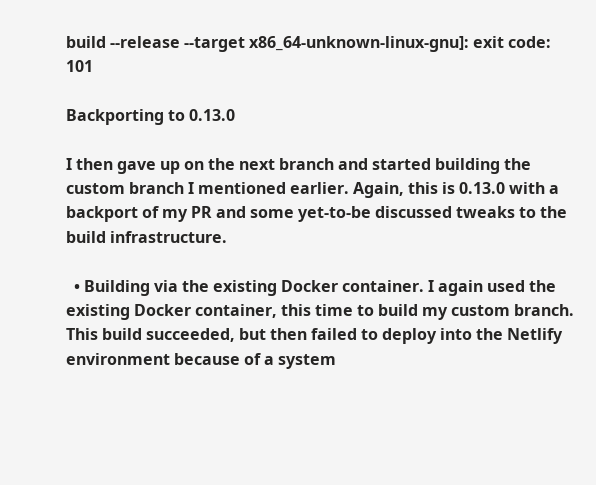build --release --target x86_64-unknown-linux-gnu]: exit code: 101

Backporting to 0.13.0

I then gave up on the next branch and started building the custom branch I mentioned earlier. Again, this is 0.13.0 with a backport of my PR and some yet-to-be discussed tweaks to the build infrastructure.

  • Building via the existing Docker container. I again used the existing Docker container, this time to build my custom branch. This build succeeded, but then failed to deploy into the Netlify environment because of a system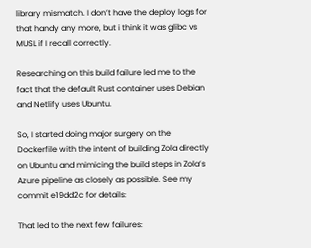library mismatch. I don’t have the deploy logs for that handy any more, but i think it was glibc vs MUSL if I recall correctly.

Researching on this build failure led me to the fact that the default Rust container uses Debian and Netlify uses Ubuntu.

So, I started doing major surgery on the Dockerfile with the intent of building Zola directly on Ubuntu and mimicing the build steps in Zola’s Azure pipeline as closely as possible. See my commit e19dd2c for details:

That led to the next few failures: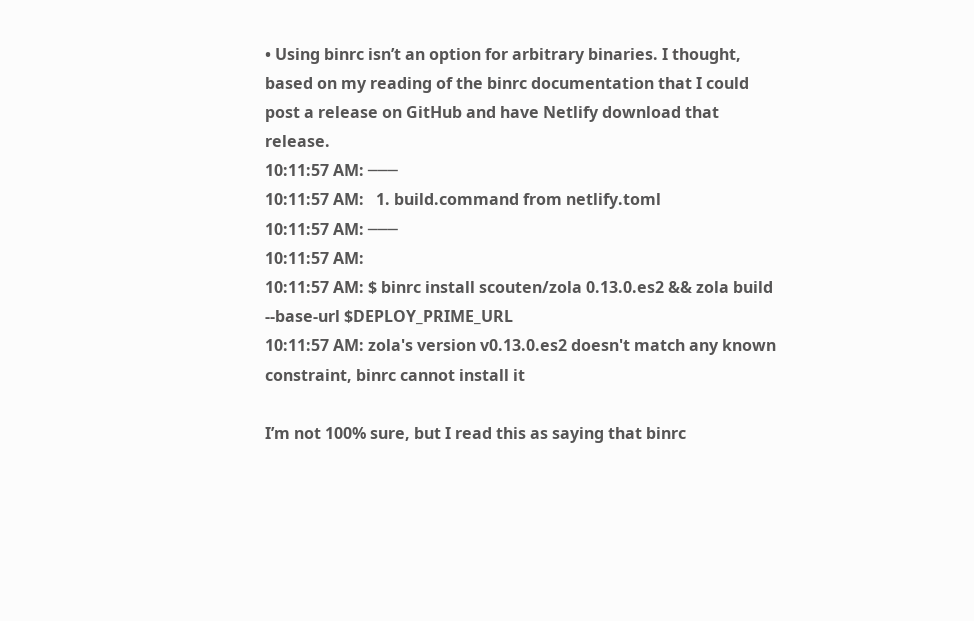• Using binrc isn’t an option for arbitrary binaries. I thought, based on my reading of the binrc documentation that I could post a release on GitHub and have Netlify download that release.
10:11:57 AM: ───
10:11:57 AM:   1. build.command from netlify.toml
10:11:57 AM: ───
10:11:57 AM:
10:11:57 AM: $ binrc install scouten/zola 0.13.0.es2 && zola build --base-url $DEPLOY_PRIME_URL
10:11:57 AM: zola's version v0.13.0.es2 doesn't match any known constraint, binrc cannot install it

I’m not 100% sure, but I read this as saying that binrc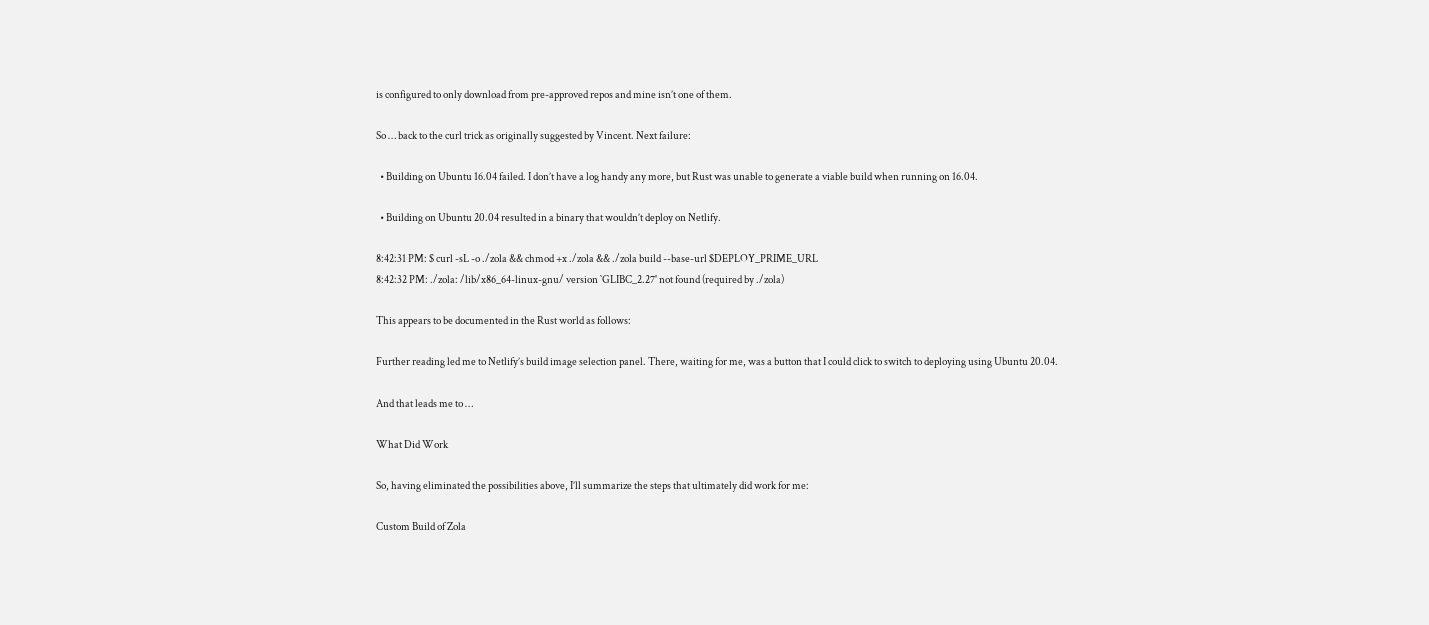is configured to only download from pre-approved repos and mine isn’t one of them.

So … back to the curl trick as originally suggested by Vincent. Next failure:

  • Building on Ubuntu 16.04 failed. I don’t have a log handy any more, but Rust was unable to generate a viable build when running on 16.04.

  • Building on Ubuntu 20.04 resulted in a binary that wouldn’t deploy on Netlify.

8:42:31 PM: $ curl -sL -o ./zola && chmod +x ./zola && ./zola build --base-url $DEPLOY_PRIME_URL
8:42:32 PM: ./zola: /lib/x86_64-linux-gnu/ version `GLIBC_2.27' not found (required by ./zola)

This appears to be documented in the Rust world as follows:

Further reading led me to Netlify’s build image selection panel. There, waiting for me, was a button that I could click to switch to deploying using Ubuntu 20.04.

And that leads me to …

What Did Work

So, having eliminated the possibilities above, I’ll summarize the steps that ultimately did work for me:

Custom Build of Zola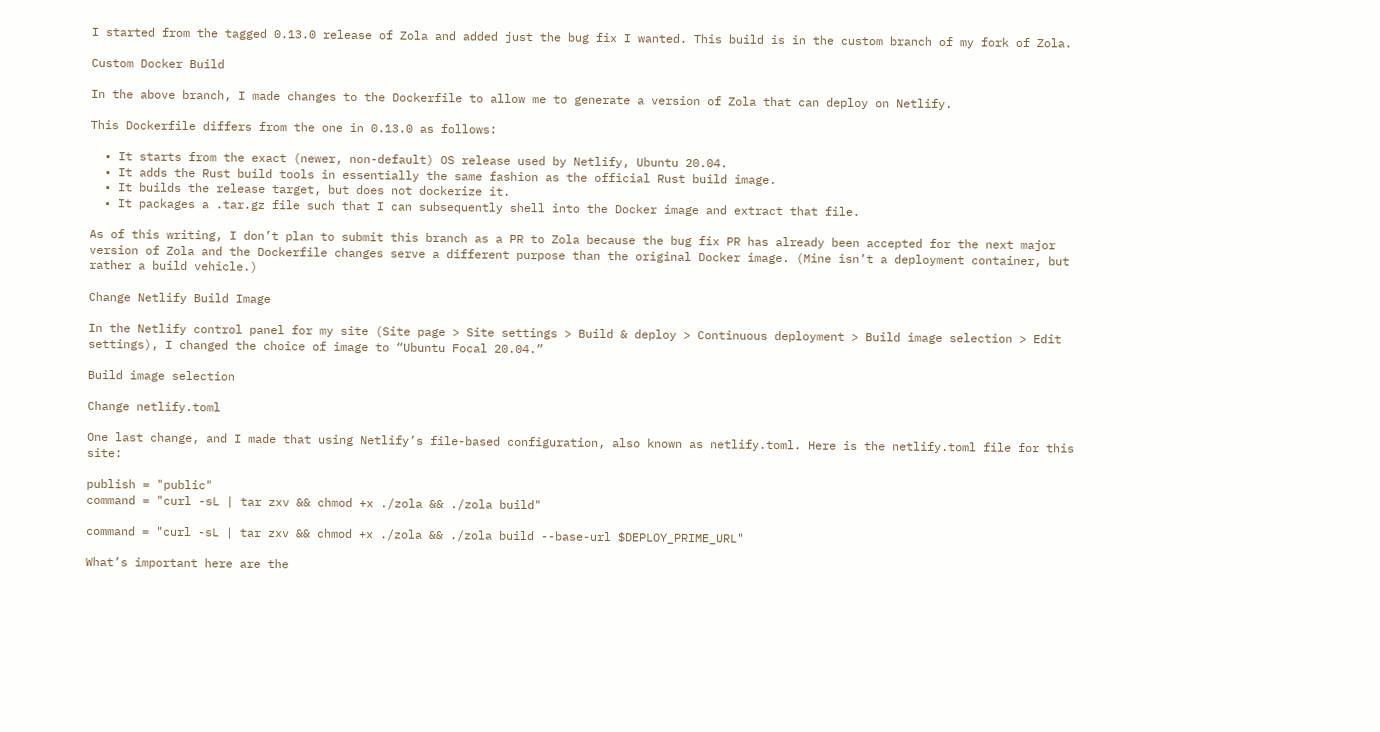I started from the tagged 0.13.0 release of Zola and added just the bug fix I wanted. This build is in the custom branch of my fork of Zola.

Custom Docker Build

In the above branch, I made changes to the Dockerfile to allow me to generate a version of Zola that can deploy on Netlify.

This Dockerfile differs from the one in 0.13.0 as follows:

  • It starts from the exact (newer, non-default) OS release used by Netlify, Ubuntu 20.04.
  • It adds the Rust build tools in essentially the same fashion as the official Rust build image.
  • It builds the release target, but does not dockerize it.
  • It packages a .tar.gz file such that I can subsequently shell into the Docker image and extract that file.

As of this writing, I don’t plan to submit this branch as a PR to Zola because the bug fix PR has already been accepted for the next major version of Zola and the Dockerfile changes serve a different purpose than the original Docker image. (Mine isn’t a deployment container, but rather a build vehicle.)

Change Netlify Build Image

In the Netlify control panel for my site (Site page > Site settings > Build & deploy > Continuous deployment > Build image selection > Edit settings), I changed the choice of image to “Ubuntu Focal 20.04.”

Build image selection

Change netlify.toml

One last change, and I made that using Netlify’s file-based configuration, also known as netlify.toml. Here is the netlify.toml file for this site:

publish = "public"
command = "curl -sL | tar zxv && chmod +x ./zola && ./zola build"

command = "curl -sL | tar zxv && chmod +x ./zola && ./zola build --base-url $DEPLOY_PRIME_URL"

What’s important here are the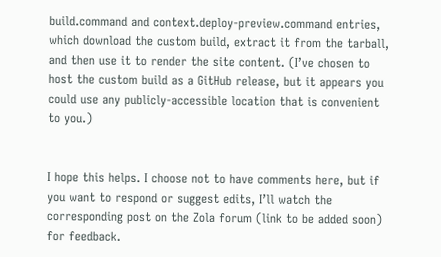build.command and context.deploy-preview.command entries, which download the custom build, extract it from the tarball, and then use it to render the site content. (I’ve chosen to host the custom build as a GitHub release, but it appears you could use any publicly-accessible location that is convenient to you.)


I hope this helps. I choose not to have comments here, but if you want to respond or suggest edits, I’ll watch the corresponding post on the Zola forum (link to be added soon) for feedback.